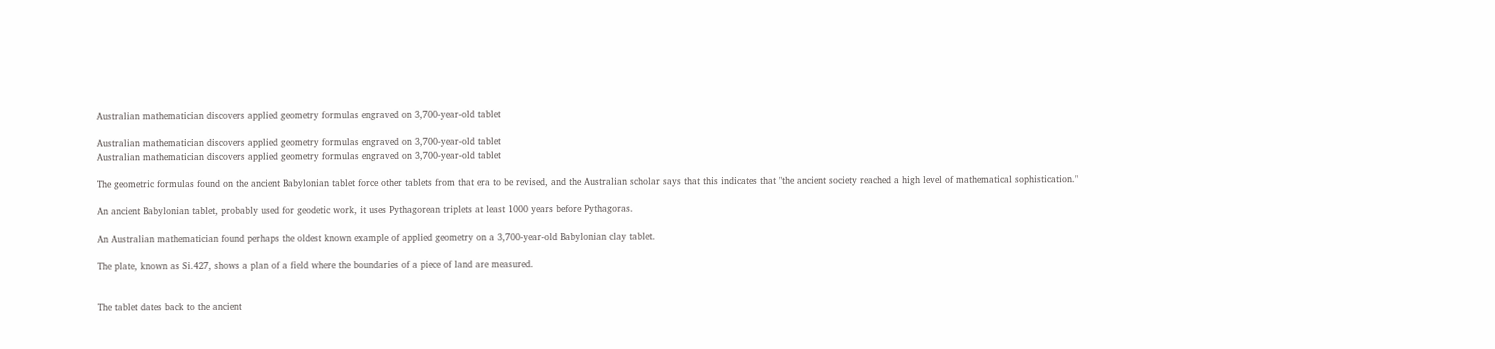Australian mathematician discovers applied geometry formulas engraved on 3,700-year-old tablet

Australian mathematician discovers applied geometry formulas engraved on 3,700-year-old tablet
Australian mathematician discovers applied geometry formulas engraved on 3,700-year-old tablet

The geometric formulas found on the ancient Babylonian tablet force other tablets from that era to be revised, and the Australian scholar says that this indicates that "the ancient society reached a high level of mathematical sophistication."

An ancient Babylonian tablet, probably used for geodetic work, it uses Pythagorean triplets at least 1000 years before Pythagoras.

An Australian mathematician found perhaps the oldest known example of applied geometry on a 3,700-year-old Babylonian clay tablet.

The plate, known as Si.427, shows a plan of a field where the boundaries of a piece of land are measured.


The tablet dates back to the ancient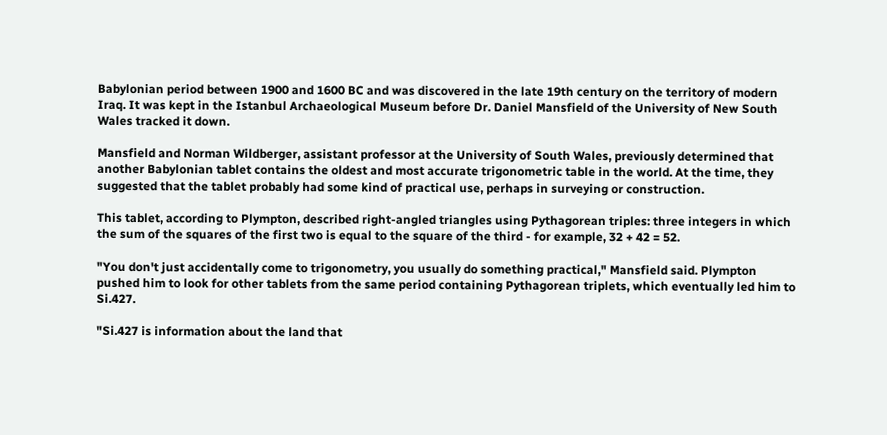Babylonian period between 1900 and 1600 BC and was discovered in the late 19th century on the territory of modern Iraq. It was kept in the Istanbul Archaeological Museum before Dr. Daniel Mansfield of the University of New South Wales tracked it down.

Mansfield and Norman Wildberger, assistant professor at the University of South Wales, previously determined that another Babylonian tablet contains the oldest and most accurate trigonometric table in the world. At the time, they suggested that the tablet probably had some kind of practical use, perhaps in surveying or construction.

This tablet, according to Plympton, described right-angled triangles using Pythagorean triples: three integers in which the sum of the squares of the first two is equal to the square of the third - for example, 32 + 42 = 52.

"You don't just accidentally come to trigonometry, you usually do something practical," Mansfield said. Plympton pushed him to look for other tablets from the same period containing Pythagorean triplets, which eventually led him to Si.427.

"Si.427 is information about the land that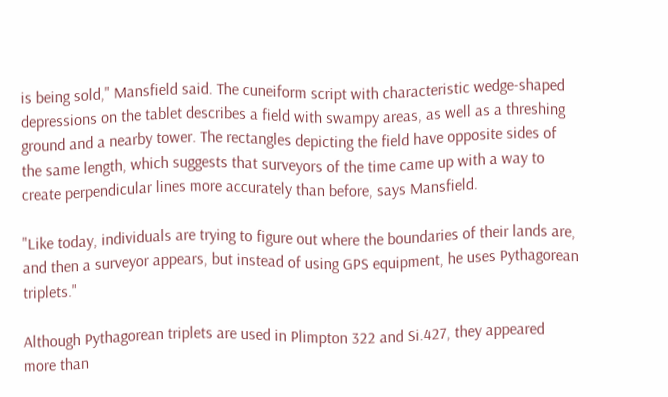is being sold," Mansfield said. The cuneiform script with characteristic wedge-shaped depressions on the tablet describes a field with swampy areas, as well as a threshing ground and a nearby tower. The rectangles depicting the field have opposite sides of the same length, which suggests that surveyors of the time came up with a way to create perpendicular lines more accurately than before, says Mansfield.

"Like today, individuals are trying to figure out where the boundaries of their lands are, and then a surveyor appears, but instead of using GPS equipment, he uses Pythagorean triplets."

Although Pythagorean triplets are used in Plimpton 322 and Si.427, they appeared more than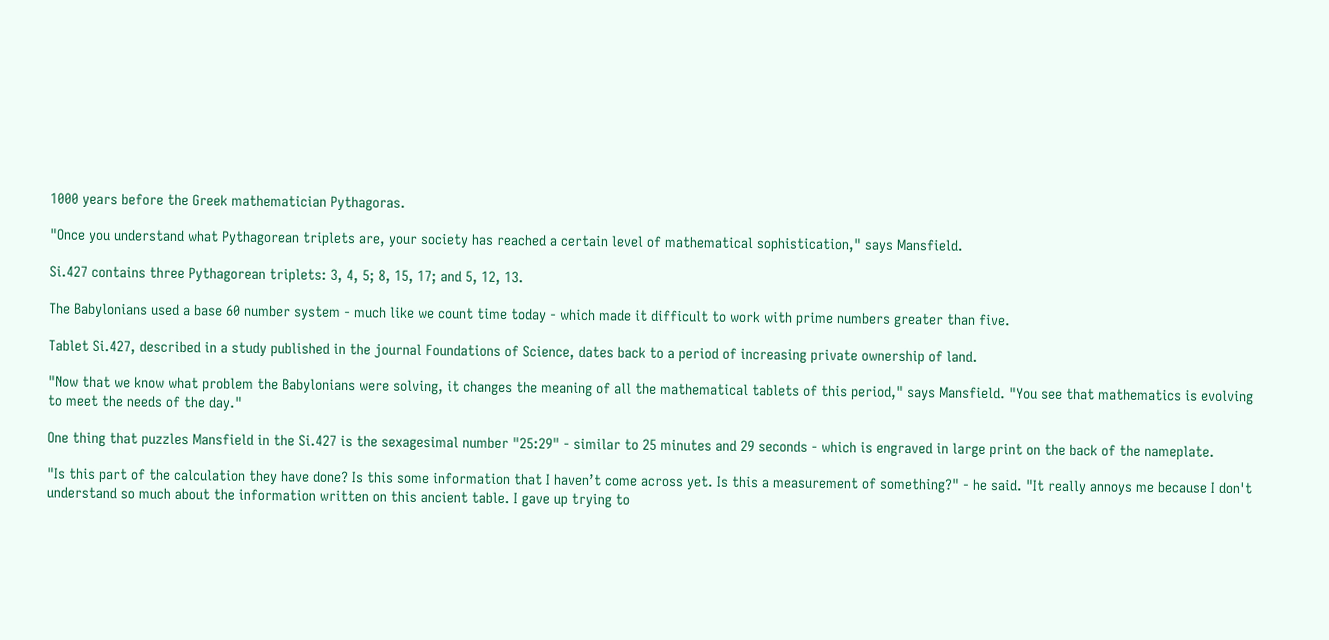1000 years before the Greek mathematician Pythagoras.

"Once you understand what Pythagorean triplets are, your society has reached a certain level of mathematical sophistication," says Mansfield.

Si.427 contains three Pythagorean triplets: 3, 4, 5; 8, 15, 17; and 5, 12, 13.

The Babylonians used a base 60 number system - much like we count time today - which made it difficult to work with prime numbers greater than five.

Tablet Si.427, described in a study published in the journal Foundations of Science, dates back to a period of increasing private ownership of land.

"Now that we know what problem the Babylonians were solving, it changes the meaning of all the mathematical tablets of this period," says Mansfield. "You see that mathematics is evolving to meet the needs of the day."

One thing that puzzles Mansfield in the Si.427 is the sexagesimal number "25:29" - similar to 25 minutes and 29 seconds - which is engraved in large print on the back of the nameplate.

"Is this part of the calculation they have done? Is this some information that I haven’t come across yet. Is this a measurement of something?" - he said. "It really annoys me because I don't understand so much about the information written on this ancient table. I gave up trying to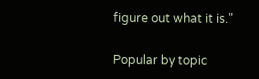figure out what it is."

Popular by topic